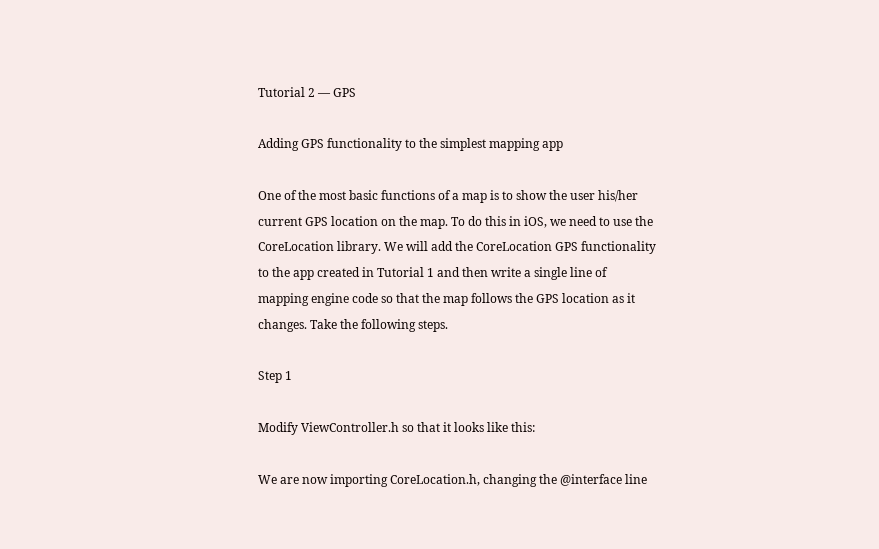Tutorial 2 — GPS

Adding GPS functionality to the simplest mapping app

One of the most basic functions of a map is to show the user his/her current GPS location on the map. To do this in iOS, we need to use the CoreLocation library. We will add the CoreLocation GPS functionality to the app created in Tutorial 1 and then write a single line of mapping engine code so that the map follows the GPS location as it changes. Take the following steps.

Step 1

Modify ViewController.h so that it looks like this:

We are now importing CoreLocation.h, changing the @interface line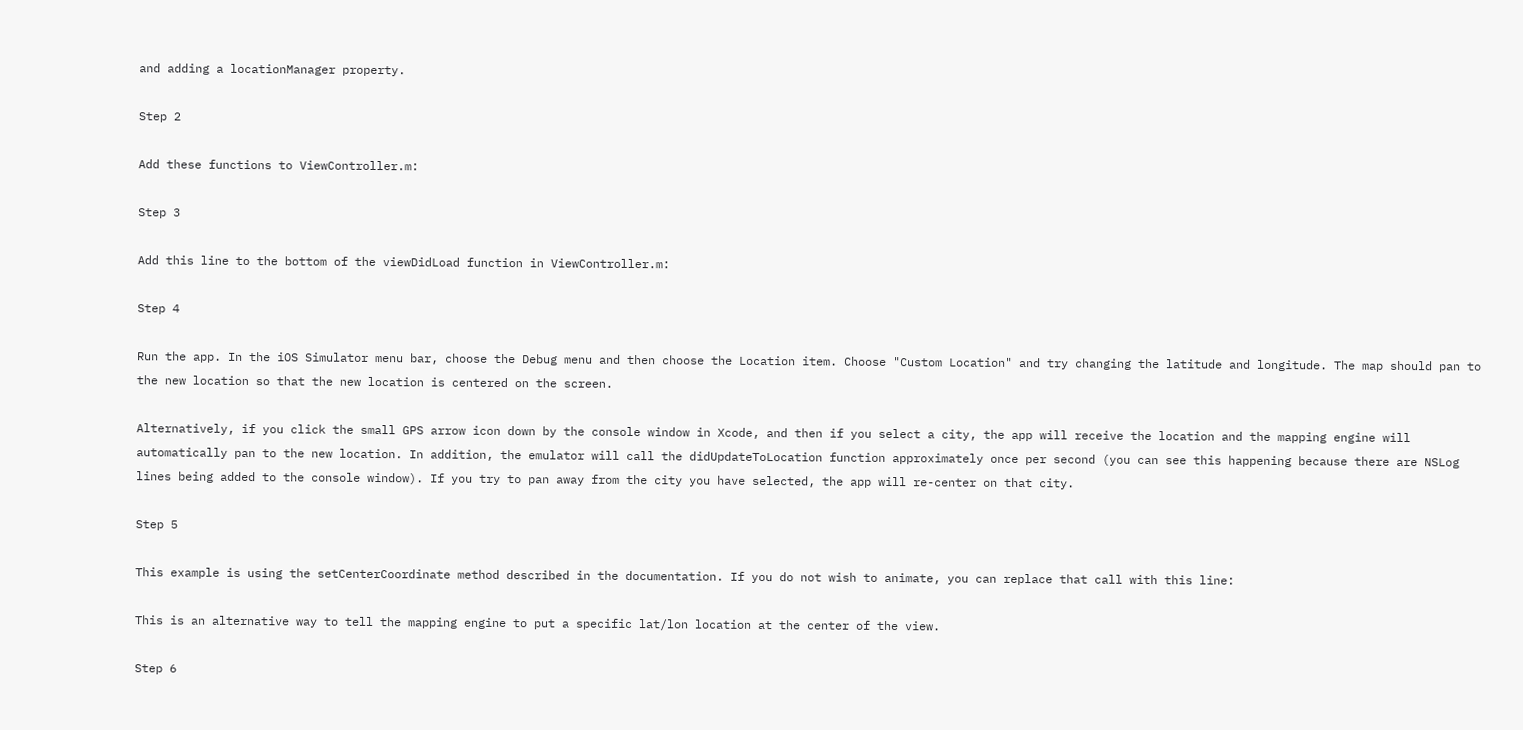and adding a locationManager property.

Step 2

Add these functions to ViewController.m:

Step 3

Add this line to the bottom of the viewDidLoad function in ViewController.m:

Step 4

Run the app. In the iOS Simulator menu bar, choose the Debug menu and then choose the Location item. Choose "Custom Location" and try changing the latitude and longitude. The map should pan to the new location so that the new location is centered on the screen.

Alternatively, if you click the small GPS arrow icon down by the console window in Xcode, and then if you select a city, the app will receive the location and the mapping engine will automatically pan to the new location. In addition, the emulator will call the didUpdateToLocation function approximately once per second (you can see this happening because there are NSLog lines being added to the console window). If you try to pan away from the city you have selected, the app will re-center on that city.

Step 5

This example is using the setCenterCoordinate method described in the documentation. If you do not wish to animate, you can replace that call with this line:

This is an alternative way to tell the mapping engine to put a specific lat/lon location at the center of the view.

Step 6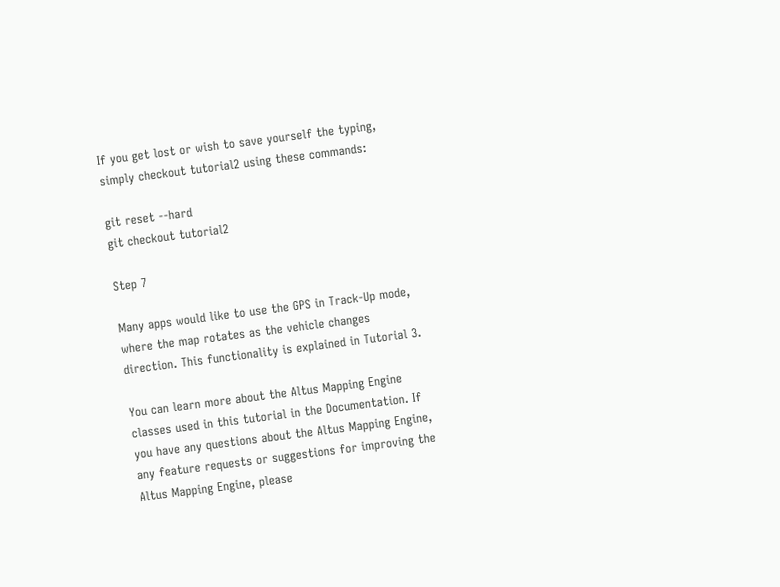If you get lost or wish to save yourself the typing, simply checkout tutorial2 using these commands:

git reset --hard
git checkout tutorial2

Step 7

Many apps would like to use the GPS in Track-Up mode, where the map rotates as the vehicle changes direction. This functionality is explained in Tutorial 3.

You can learn more about the Altus Mapping Engine classes used in this tutorial in the Documentation. If you have any questions about the Altus Mapping Engine, any feature requests or suggestions for improving the Altus Mapping Engine, please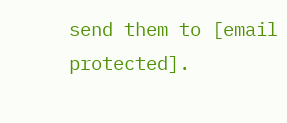send them to [email protected].